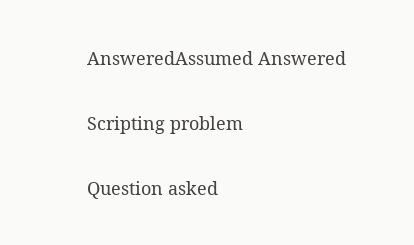AnsweredAssumed Answered

Scripting problem

Question asked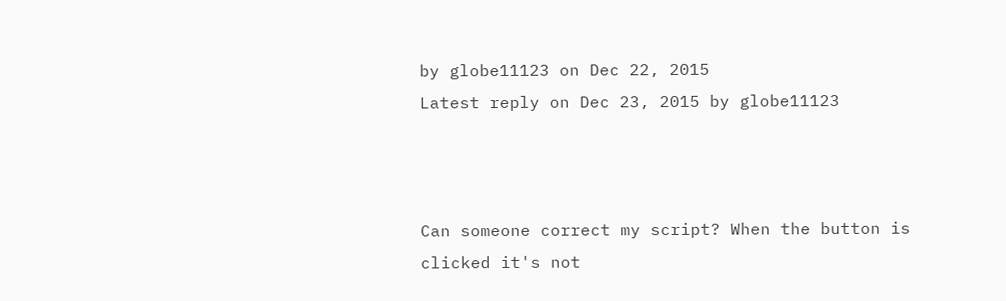by globe11123 on Dec 22, 2015
Latest reply on Dec 23, 2015 by globe11123



Can someone correct my script? When the button is clicked it's not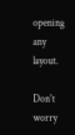opening any layout.

Don't worry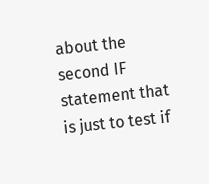about the second IF statement that is just to test if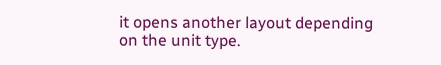it opens another layout depending on the unit type.